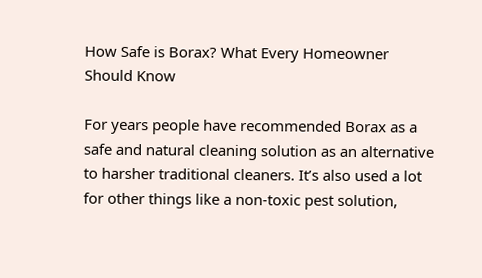How Safe is Borax? What Every Homeowner Should Know

For years people have recommended Borax as a safe and natural cleaning solution as an alternative to harsher traditional cleaners. It’s also used a lot for other things like a non-toxic pest solution,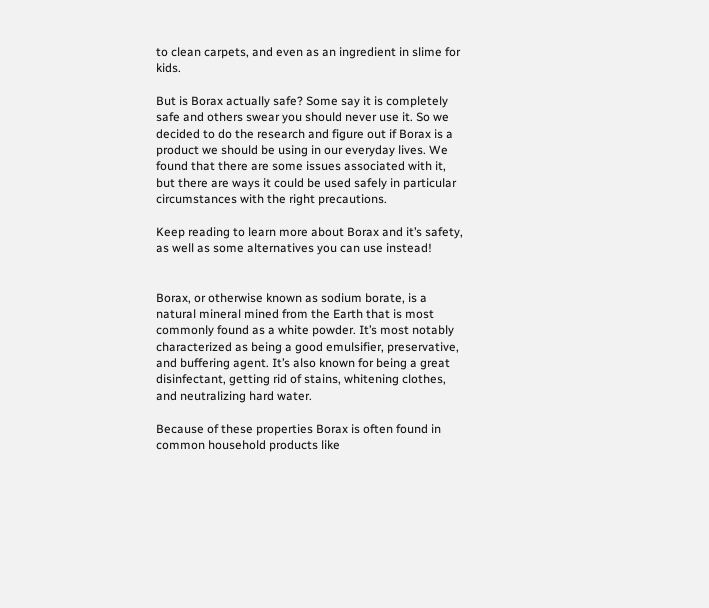to clean carpets, and even as an ingredient in slime for kids.

But is Borax actually safe? Some say it is completely safe and others swear you should never use it. So we decided to do the research and figure out if Borax is a product we should be using in our everyday lives. We found that there are some issues associated with it, but there are ways it could be used safely in particular circumstances with the right precautions.

Keep reading to learn more about Borax and it’s safety, as well as some alternatives you can use instead!


Borax, or otherwise known as sodium borate, is a natural mineral mined from the Earth that is most commonly found as a white powder. It’s most notably characterized as being a good emulsifier, preservative, and buffering agent. It’s also known for being a great disinfectant, getting rid of stains, whitening clothes, and neutralizing hard water.

Because of these properties Borax is often found in common household products like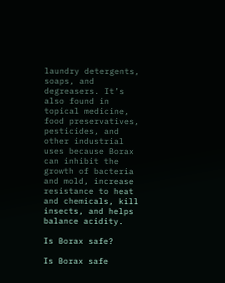laundry detergents, soaps, and degreasers. It’s also found in topical medicine, food preservatives, pesticides, and other industrial uses because Borax can inhibit the growth of bacteria and mold, increase resistance to heat and chemicals, kill insects, and helps balance acidity.

Is Borax safe?

Is Borax safe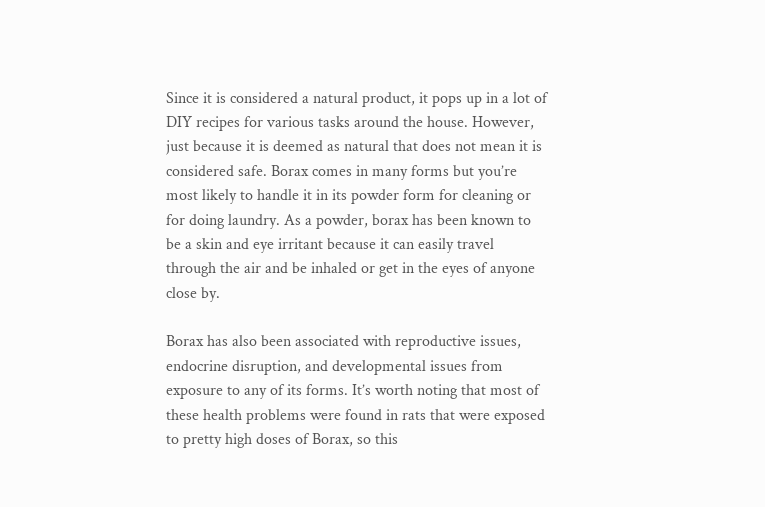Since it is considered a natural product, it pops up in a lot of DIY recipes for various tasks around the house. However, just because it is deemed as natural that does not mean it is considered safe. Borax comes in many forms but you’re most likely to handle it in its powder form for cleaning or for doing laundry. As a powder, borax has been known to be a skin and eye irritant because it can easily travel through the air and be inhaled or get in the eyes of anyone close by.

Borax has also been associated with reproductive issues, endocrine disruption, and developmental issues from exposure to any of its forms. It’s worth noting that most of these health problems were found in rats that were exposed to pretty high doses of Borax, so this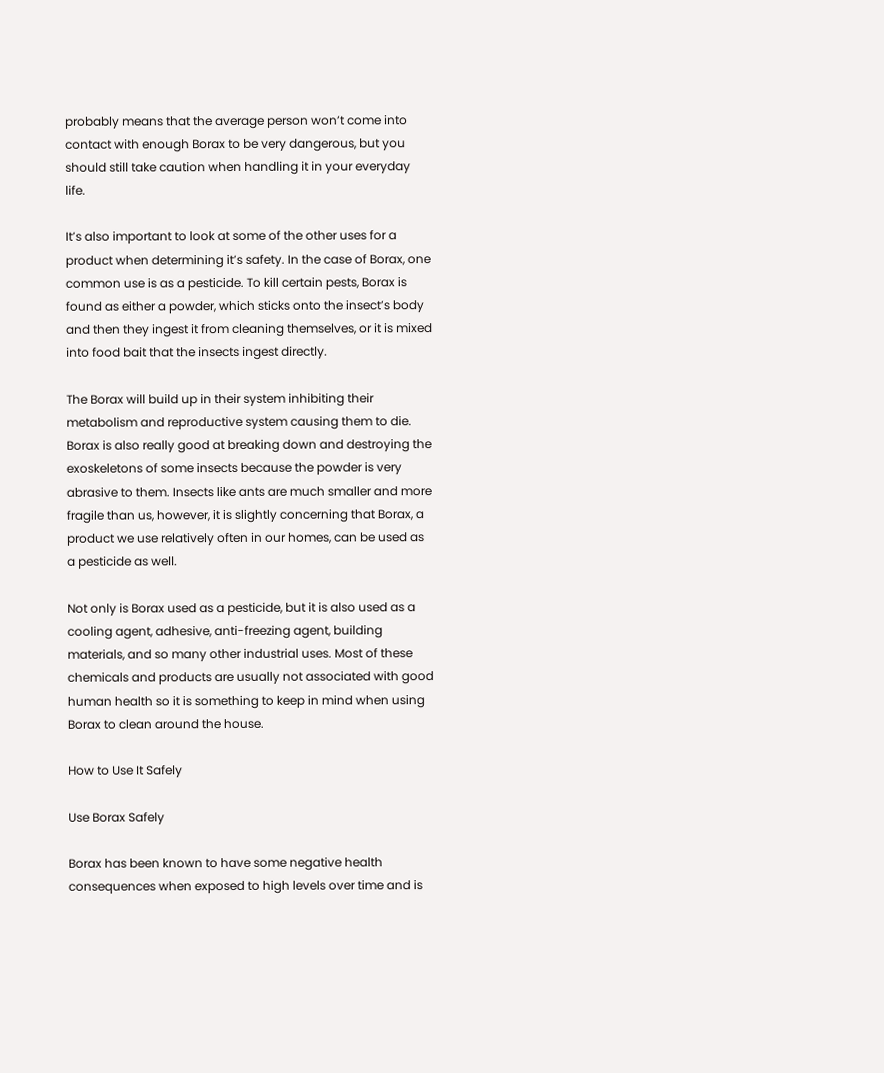probably means that the average person won’t come into contact with enough Borax to be very dangerous, but you should still take caution when handling it in your everyday life.

It’s also important to look at some of the other uses for a product when determining it’s safety. In the case of Borax, one common use is as a pesticide. To kill certain pests, Borax is found as either a powder, which sticks onto the insect’s body and then they ingest it from cleaning themselves, or it is mixed into food bait that the insects ingest directly.

The Borax will build up in their system inhibiting their metabolism and reproductive system causing them to die. Borax is also really good at breaking down and destroying the exoskeletons of some insects because the powder is very abrasive to them. Insects like ants are much smaller and more fragile than us, however, it is slightly concerning that Borax, a product we use relatively often in our homes, can be used as a pesticide as well.

Not only is Borax used as a pesticide, but it is also used as a cooling agent, adhesive, anti-freezing agent, building materials, and so many other industrial uses. Most of these chemicals and products are usually not associated with good human health so it is something to keep in mind when using Borax to clean around the house.

How to Use It Safely

Use Borax Safely

Borax has been known to have some negative health consequences when exposed to high levels over time and is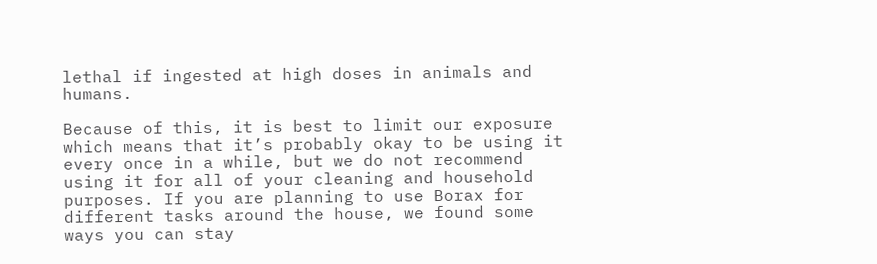lethal if ingested at high doses in animals and humans.

Because of this, it is best to limit our exposure which means that it’s probably okay to be using it every once in a while, but we do not recommend using it for all of your cleaning and household purposes. If you are planning to use Borax for different tasks around the house, we found some ways you can stay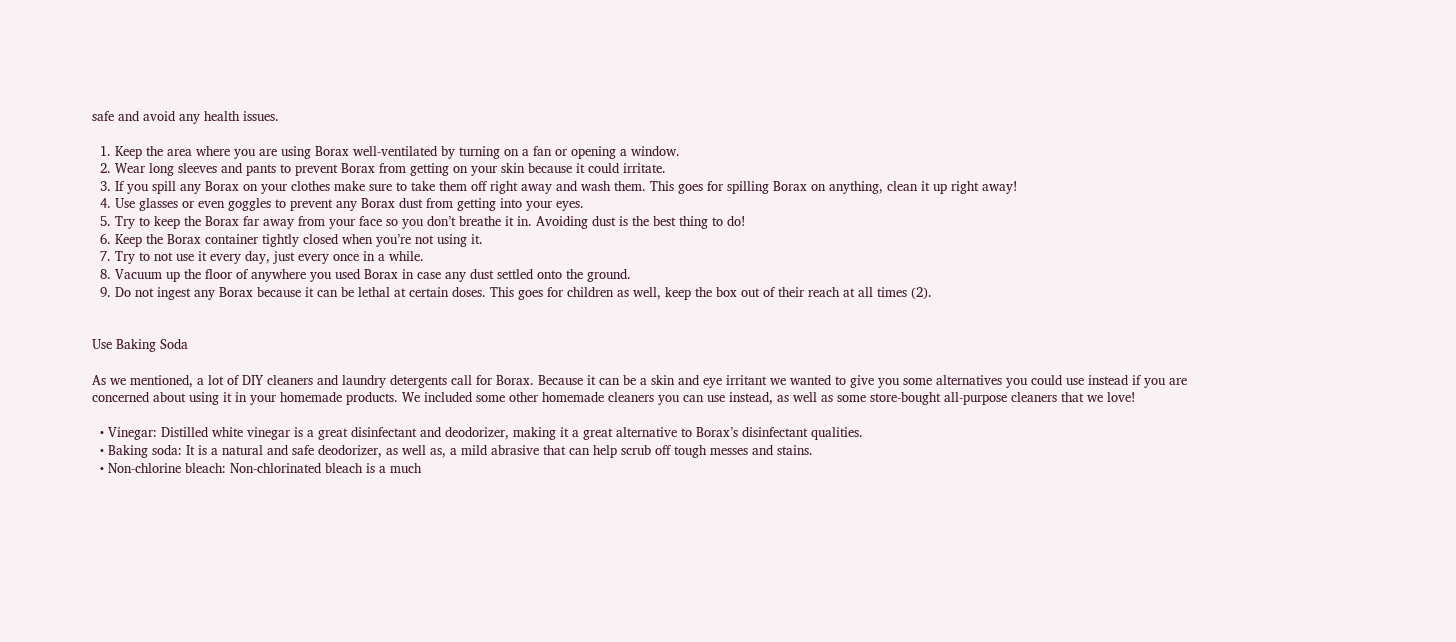safe and avoid any health issues.

  1. Keep the area where you are using Borax well-ventilated by turning on a fan or opening a window.
  2. Wear long sleeves and pants to prevent Borax from getting on your skin because it could irritate.
  3. If you spill any Borax on your clothes make sure to take them off right away and wash them. This goes for spilling Borax on anything, clean it up right away!
  4. Use glasses or even goggles to prevent any Borax dust from getting into your eyes.
  5. Try to keep the Borax far away from your face so you don’t breathe it in. Avoiding dust is the best thing to do!
  6. Keep the Borax container tightly closed when you’re not using it.
  7. Try to not use it every day, just every once in a while.
  8. Vacuum up the floor of anywhere you used Borax in case any dust settled onto the ground.
  9. Do not ingest any Borax because it can be lethal at certain doses. This goes for children as well, keep the box out of their reach at all times (2).


Use Baking Soda

As we mentioned, a lot of DIY cleaners and laundry detergents call for Borax. Because it can be a skin and eye irritant we wanted to give you some alternatives you could use instead if you are concerned about using it in your homemade products. We included some other homemade cleaners you can use instead, as well as some store-bought all-purpose cleaners that we love!

  • Vinegar: Distilled white vinegar is a great disinfectant and deodorizer, making it a great alternative to Borax’s disinfectant qualities.
  • Baking soda: It is a natural and safe deodorizer, as well as, a mild abrasive that can help scrub off tough messes and stains.
  • Non-chlorine bleach: Non-chlorinated bleach is a much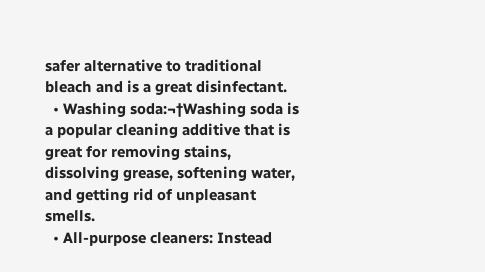safer alternative to traditional bleach and is a great disinfectant.
  • Washing soda:¬†Washing soda is a popular cleaning additive that is great for removing stains, dissolving grease, softening water, and getting rid of unpleasant smells.
  • All-purpose cleaners: Instead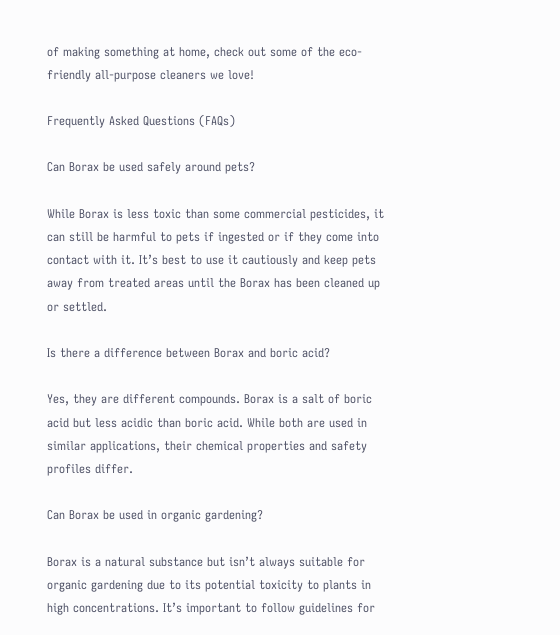of making something at home, check out some of the eco-friendly all-purpose cleaners we love!

Frequently Asked Questions (FAQs)

Can Borax be used safely around pets?

While Borax is less toxic than some commercial pesticides, it can still be harmful to pets if ingested or if they come into contact with it. It’s best to use it cautiously and keep pets away from treated areas until the Borax has been cleaned up or settled.

Is there a difference between Borax and boric acid?

Yes, they are different compounds. Borax is a salt of boric acid but less acidic than boric acid. While both are used in similar applications, their chemical properties and safety profiles differ.

Can Borax be used in organic gardening?

Borax is a natural substance but isn’t always suitable for organic gardening due to its potential toxicity to plants in high concentrations. It’s important to follow guidelines for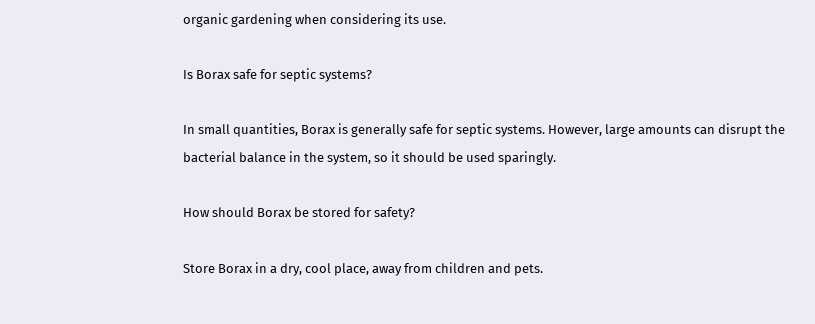organic gardening when considering its use.

Is Borax safe for septic systems?

In small quantities, Borax is generally safe for septic systems. However, large amounts can disrupt the bacterial balance in the system, so it should be used sparingly.

How should Borax be stored for safety?

Store Borax in a dry, cool place, away from children and pets.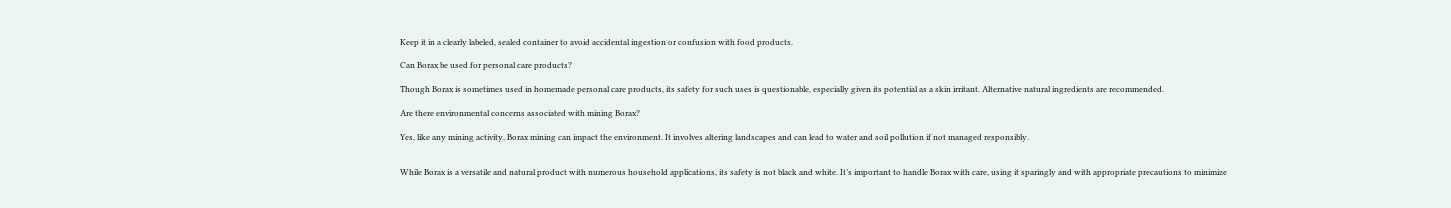Keep it in a clearly labeled, sealed container to avoid accidental ingestion or confusion with food products.

Can Borax be used for personal care products?

Though Borax is sometimes used in homemade personal care products, its safety for such uses is questionable, especially given its potential as a skin irritant. Alternative natural ingredients are recommended.

Are there environmental concerns associated with mining Borax?

Yes, like any mining activity, Borax mining can impact the environment. It involves altering landscapes and can lead to water and soil pollution if not managed responsibly.


While Borax is a versatile and natural product with numerous household applications, its safety is not black and white. It’s important to handle Borax with care, using it sparingly and with appropriate precautions to minimize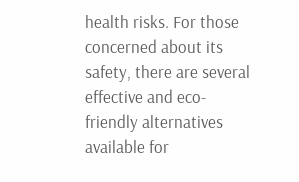health risks. For those concerned about its safety, there are several effective and eco-friendly alternatives available for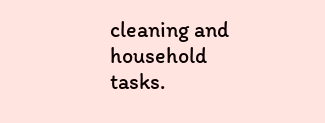cleaning and household tasks.